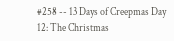#258 -- 13 Days of Creepmas Day 12: The Christmas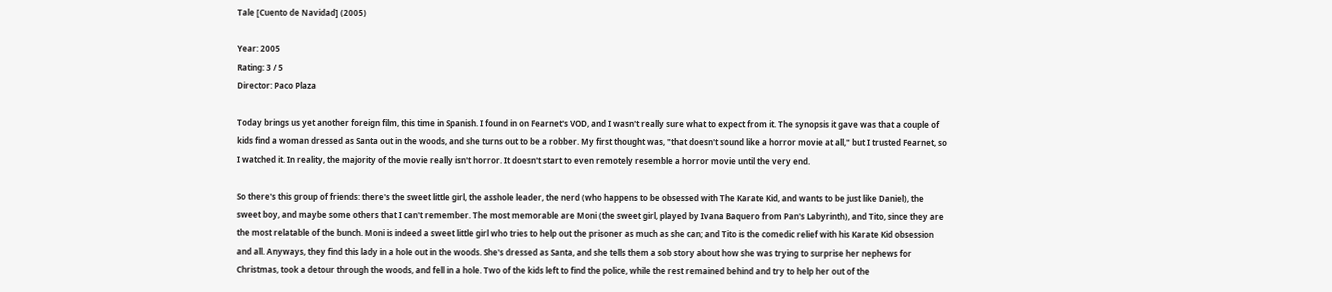Tale [Cuento de Navidad] (2005)

Year: 2005
Rating: 3 / 5
Director: Paco Plaza

Today brings us yet another foreign film, this time in Spanish. I found in on Fearnet's VOD, and I wasn't really sure what to expect from it. The synopsis it gave was that a couple of kids find a woman dressed as Santa out in the woods, and she turns out to be a robber. My first thought was, "that doesn't sound like a horror movie at all," but I trusted Fearnet, so I watched it. In reality, the majority of the movie really isn't horror. It doesn't start to even remotely resemble a horror movie until the very end.

So there's this group of friends: there's the sweet little girl, the asshole leader, the nerd (who happens to be obsessed with The Karate Kid, and wants to be just like Daniel), the sweet boy, and maybe some others that I can't remember. The most memorable are Moni (the sweet girl, played by Ivana Baquero from Pan's Labyrinth), and Tito, since they are the most relatable of the bunch. Moni is indeed a sweet little girl who tries to help out the prisoner as much as she can; and Tito is the comedic relief with his Karate Kid obsession and all. Anyways, they find this lady in a hole out in the woods. She's dressed as Santa, and she tells them a sob story about how she was trying to surprise her nephews for Christmas, took a detour through the woods, and fell in a hole. Two of the kids left to find the police, while the rest remained behind and try to help her out of the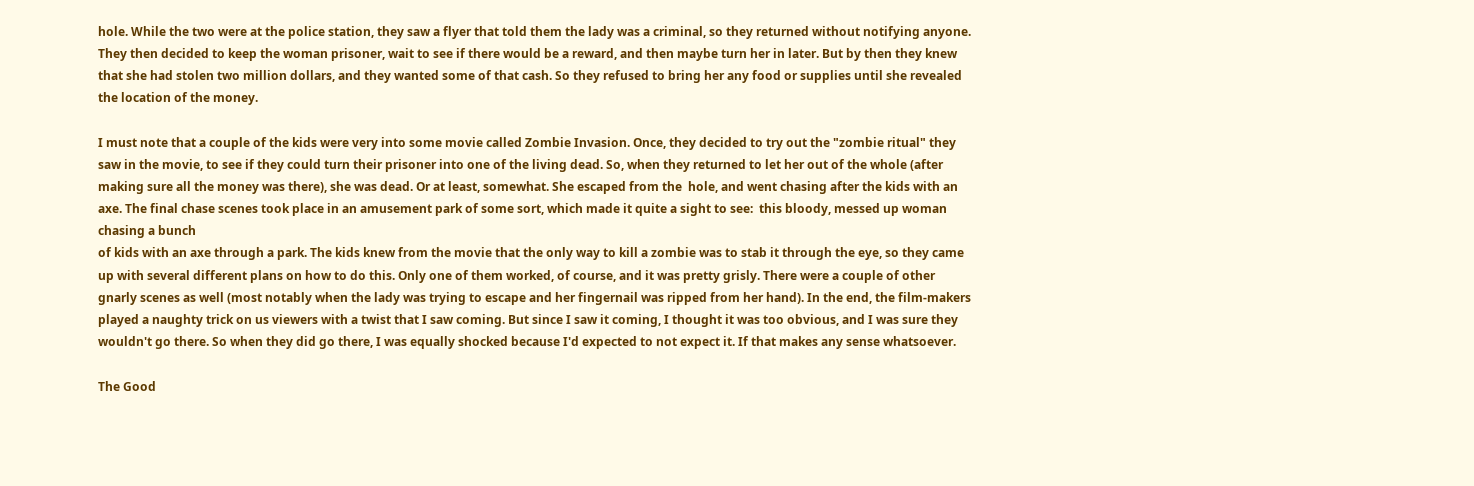hole. While the two were at the police station, they saw a flyer that told them the lady was a criminal, so they returned without notifying anyone. They then decided to keep the woman prisoner, wait to see if there would be a reward, and then maybe turn her in later. But by then they knew that she had stolen two million dollars, and they wanted some of that cash. So they refused to bring her any food or supplies until she revealed the location of the money.

I must note that a couple of the kids were very into some movie called Zombie Invasion. Once, they decided to try out the "zombie ritual" they saw in the movie, to see if they could turn their prisoner into one of the living dead. So, when they returned to let her out of the whole (after making sure all the money was there), she was dead. Or at least, somewhat. She escaped from the  hole, and went chasing after the kids with an axe. The final chase scenes took place in an amusement park of some sort, which made it quite a sight to see:  this bloody, messed up woman chasing a bunch
of kids with an axe through a park. The kids knew from the movie that the only way to kill a zombie was to stab it through the eye, so they came up with several different plans on how to do this. Only one of them worked, of course, and it was pretty grisly. There were a couple of other gnarly scenes as well (most notably when the lady was trying to escape and her fingernail was ripped from her hand). In the end, the film-makers played a naughty trick on us viewers with a twist that I saw coming. But since I saw it coming, I thought it was too obvious, and I was sure they wouldn't go there. So when they did go there, I was equally shocked because I'd expected to not expect it. If that makes any sense whatsoever.

The Good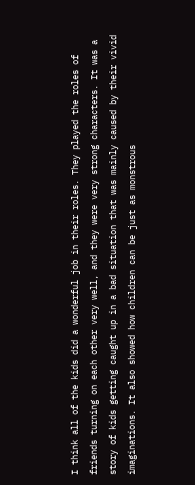I think all of the kids did a wonderful job in their roles. They played the roles of friends turning on each other very well, and they were very strong characters. It was a story of kids getting caught up in a bad situation that was mainly caused by their vivid imaginations. It also showed how children can be just as monstrous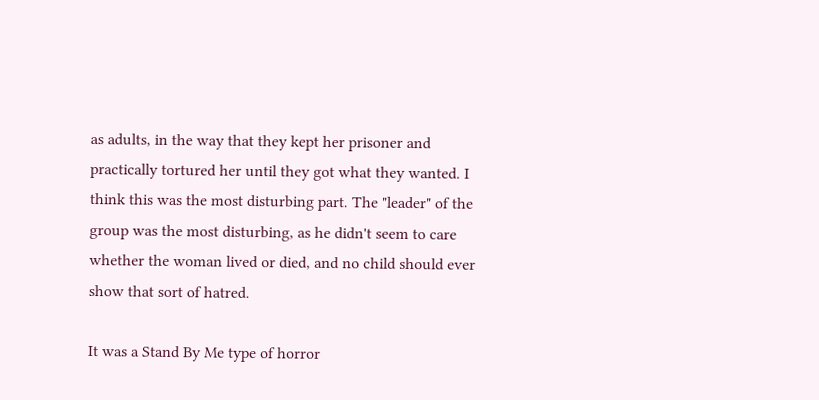as adults, in the way that they kept her prisoner and practically tortured her until they got what they wanted. I think this was the most disturbing part. The "leader" of the group was the most disturbing, as he didn't seem to care whether the woman lived or died, and no child should ever show that sort of hatred.

It was a Stand By Me type of horror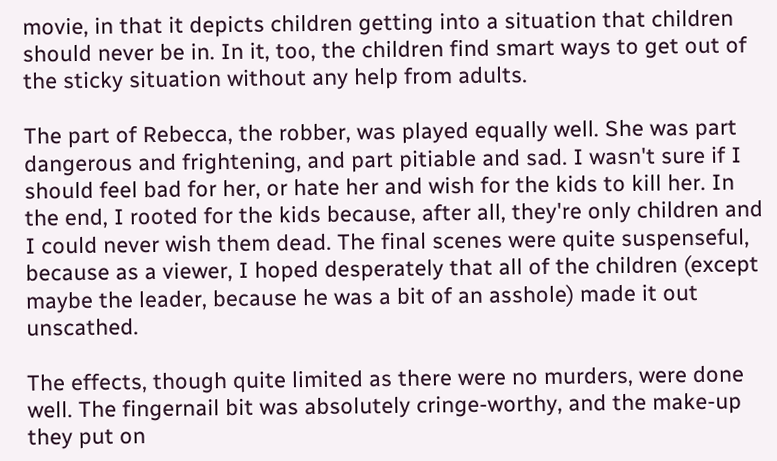movie, in that it depicts children getting into a situation that children should never be in. In it, too, the children find smart ways to get out of the sticky situation without any help from adults.

The part of Rebecca, the robber, was played equally well. She was part dangerous and frightening, and part pitiable and sad. I wasn't sure if I should feel bad for her, or hate her and wish for the kids to kill her. In the end, I rooted for the kids because, after all, they're only children and I could never wish them dead. The final scenes were quite suspenseful, because as a viewer, I hoped desperately that all of the children (except maybe the leader, because he was a bit of an asshole) made it out unscathed.

The effects, though quite limited as there were no murders, were done well. The fingernail bit was absolutely cringe-worthy, and the make-up they put on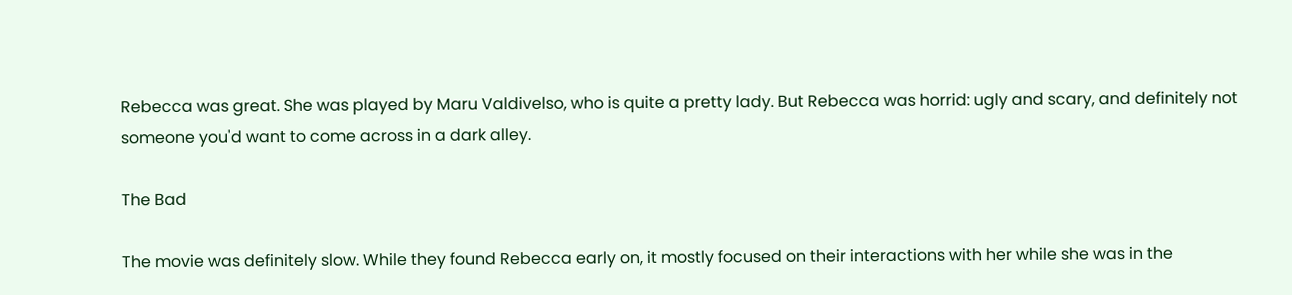Rebecca was great. She was played by Maru Valdivelso, who is quite a pretty lady. But Rebecca was horrid: ugly and scary, and definitely not someone you'd want to come across in a dark alley.

The Bad

The movie was definitely slow. While they found Rebecca early on, it mostly focused on their interactions with her while she was in the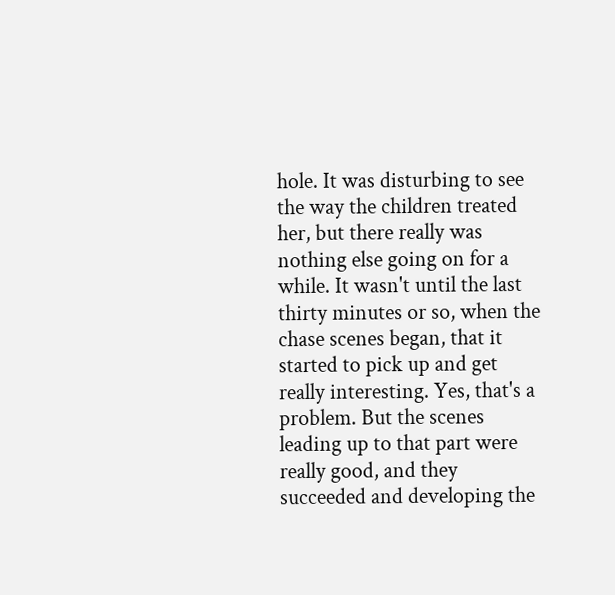hole. It was disturbing to see the way the children treated her, but there really was nothing else going on for a while. It wasn't until the last thirty minutes or so, when the chase scenes began, that it started to pick up and get really interesting. Yes, that's a problem. But the scenes leading up to that part were really good, and they succeeded and developing the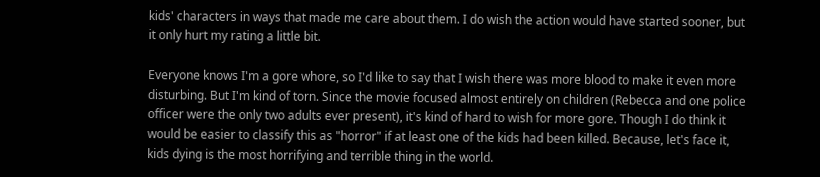kids' characters in ways that made me care about them. I do wish the action would have started sooner, but it only hurt my rating a little bit.

Everyone knows I'm a gore whore, so I'd like to say that I wish there was more blood to make it even more disturbing. But I'm kind of torn. Since the movie focused almost entirely on children (Rebecca and one police officer were the only two adults ever present), it's kind of hard to wish for more gore. Though I do think it would be easier to classify this as "horror" if at least one of the kids had been killed. Because, let's face it, kids dying is the most horrifying and terrible thing in the world.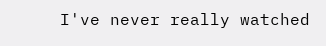I've never really watched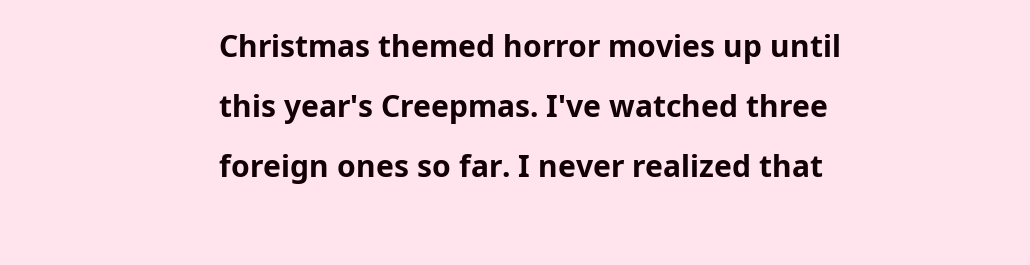Christmas themed horror movies up until this year's Creepmas. I've watched three foreign ones so far. I never realized that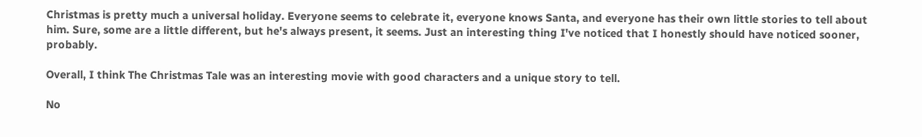Christmas is pretty much a universal holiday. Everyone seems to celebrate it, everyone knows Santa, and everyone has their own little stories to tell about him. Sure, some are a little different, but he's always present, it seems. Just an interesting thing I've noticed that I honestly should have noticed sooner, probably.

Overall, I think The Christmas Tale was an interesting movie with good characters and a unique story to tell.

No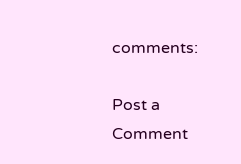comments:

Post a Comment